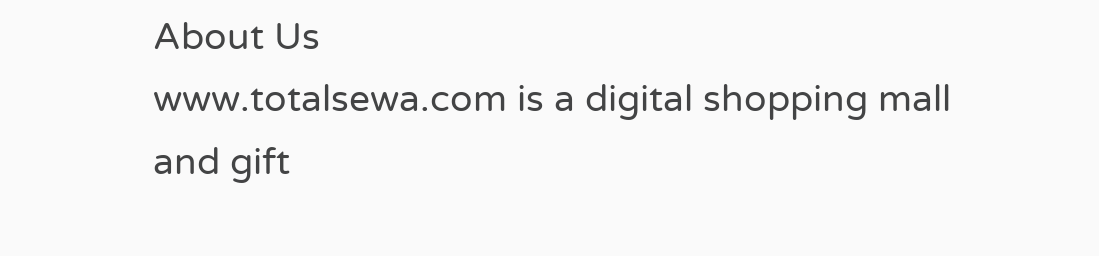About Us
www.totalsewa.com is a digital shopping mall and gift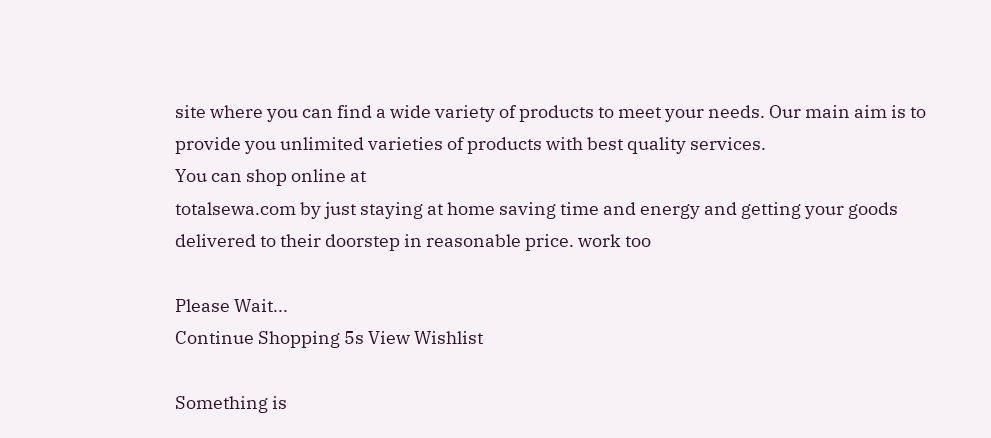site where you can find a wide variety of products to meet your needs. Our main aim is to provide you unlimited varieties of products with best quality services.
You can shop online at
totalsewa.com by just staying at home saving time and energy and getting your goods delivered to their doorstep in reasonable price. work too

Please Wait...
Continue Shopping 5s View Wishlist

Something is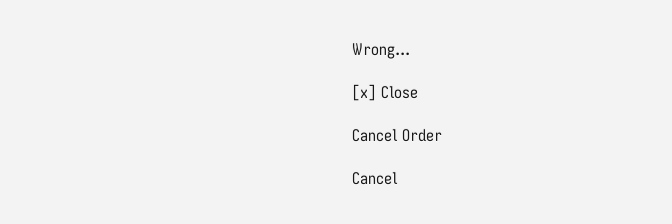Wrong...

[x] Close

Cancel Order

Cancel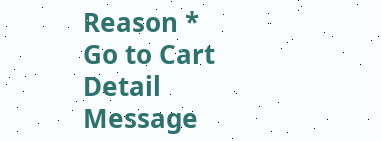Reason *
Go to Cart
Detail Message